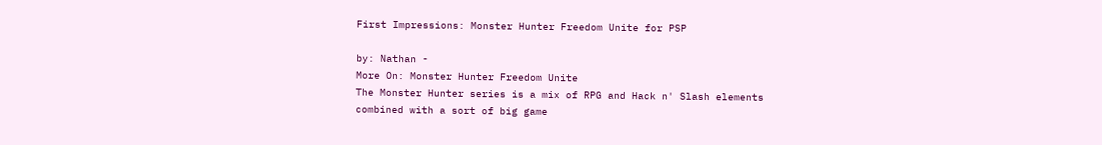First Impressions: Monster Hunter Freedom Unite for PSP

by: Nathan -
More On: Monster Hunter Freedom Unite
The Monster Hunter series is a mix of RPG and Hack n' Slash elements combined with a sort of big game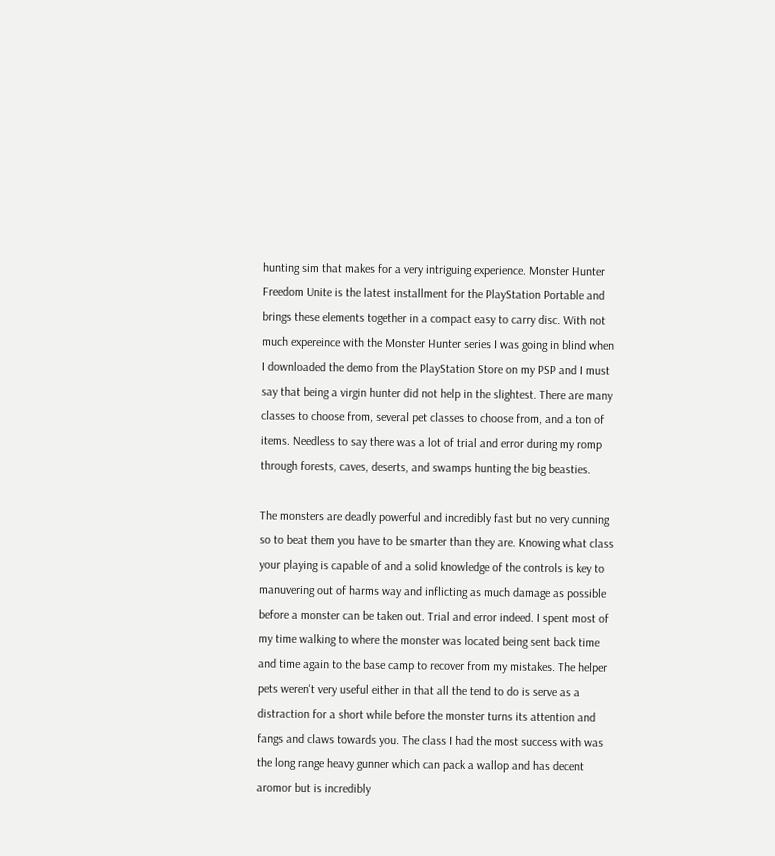hunting sim that makes for a very intriguing experience. Monster Hunter Freedom Unite is the latest installment for the PlayStation Portable and brings these elements together in a compact easy to carry disc. With not much expereince with the Monster Hunter series I was going in blind when I downloaded the demo from the PlayStation Store on my PSP and I must say that being a virgin hunter did not help in the slightest. There are many classes to choose from, several pet classes to choose from, and a ton of items. Needless to say there was a lot of trial and error during my romp through forests, caves, deserts, and swamps hunting the big beasties.

The monsters are deadly powerful and incredibly fast but no very cunning so to beat them you have to be smarter than they are. Knowing what class your playing is capable of and a solid knowledge of the controls is key to manuvering out of harms way and inflicting as much damage as possible before a monster can be taken out. Trial and error indeed. I spent most of my time walking to where the monster was located being sent back time and time again to the base camp to recover from my mistakes. The helper pets weren't very useful either in that all the tend to do is serve as a distraction for a short while before the monster turns its attention and fangs and claws towards you. The class I had the most success with was the long range heavy gunner which can pack a wallop and has decent aromor but is incredibly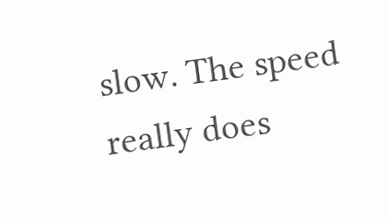slow. The speed really does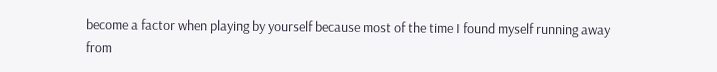become a factor when playing by yourself because most of the time I found myself running away from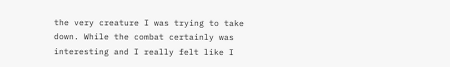the very creature I was trying to take down. While the combat certainly was interesting and I really felt like I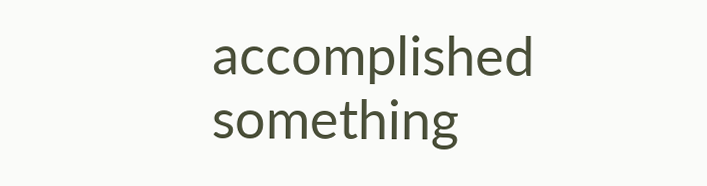accomplished something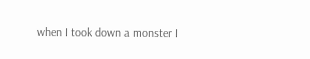when I took down a monster I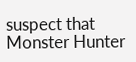suspect that Monster Hunter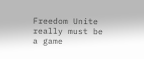Freedom Unite really must be a game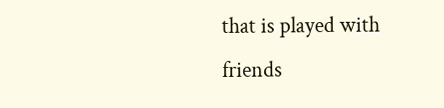that is played with friends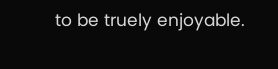to be truely enjoyable.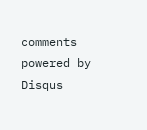comments powered by Disqus